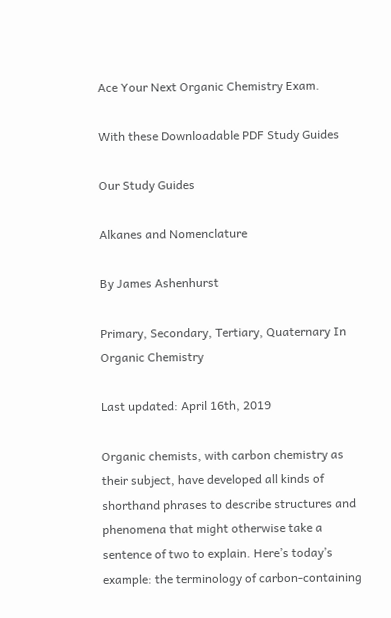Ace Your Next Organic Chemistry Exam.

With these Downloadable PDF Study Guides

Our Study Guides

Alkanes and Nomenclature

By James Ashenhurst

Primary, Secondary, Tertiary, Quaternary In Organic Chemistry

Last updated: April 16th, 2019

Organic chemists, with carbon chemistry as their subject, have developed all kinds of shorthand phrases to describe structures and phenomena that might otherwise take a sentence of two to explain. Here’s today’s example: the terminology of carbon-containing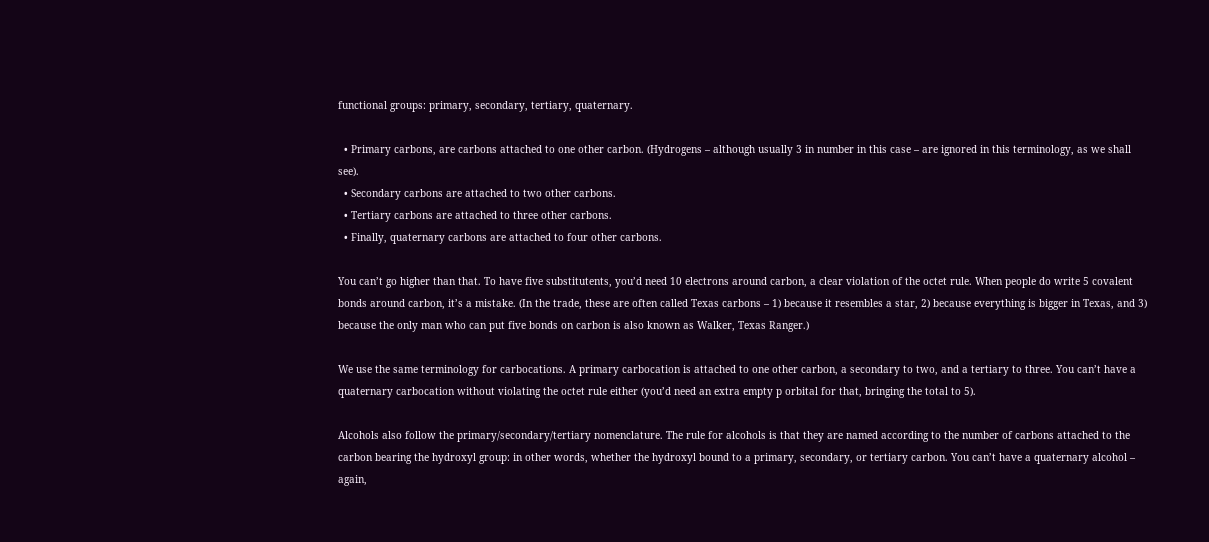functional groups: primary, secondary, tertiary, quaternary.

  • Primary carbons, are carbons attached to one other carbon. (Hydrogens – although usually 3 in number in this case – are ignored in this terminology, as we shall see).
  • Secondary carbons are attached to two other carbons.
  • Tertiary carbons are attached to three other carbons.
  • Finally, quaternary carbons are attached to four other carbons.

You can’t go higher than that. To have five substitutents, you’d need 10 electrons around carbon, a clear violation of the octet rule. When people do write 5 covalent bonds around carbon, it’s a mistake. (In the trade, these are often called Texas carbons – 1) because it resembles a star, 2) because everything is bigger in Texas, and 3) because the only man who can put five bonds on carbon is also known as Walker, Texas Ranger.)

We use the same terminology for carbocations. A primary carbocation is attached to one other carbon, a secondary to two, and a tertiary to three. You can’t have a quaternary carbocation without violating the octet rule either (you’d need an extra empty p orbital for that, bringing the total to 5).

Alcohols also follow the primary/secondary/tertiary nomenclature. The rule for alcohols is that they are named according to the number of carbons attached to the carbon bearing the hydroxyl group: in other words, whether the hydroxyl bound to a primary, secondary, or tertiary carbon. You can’t have a quaternary alcohol – again,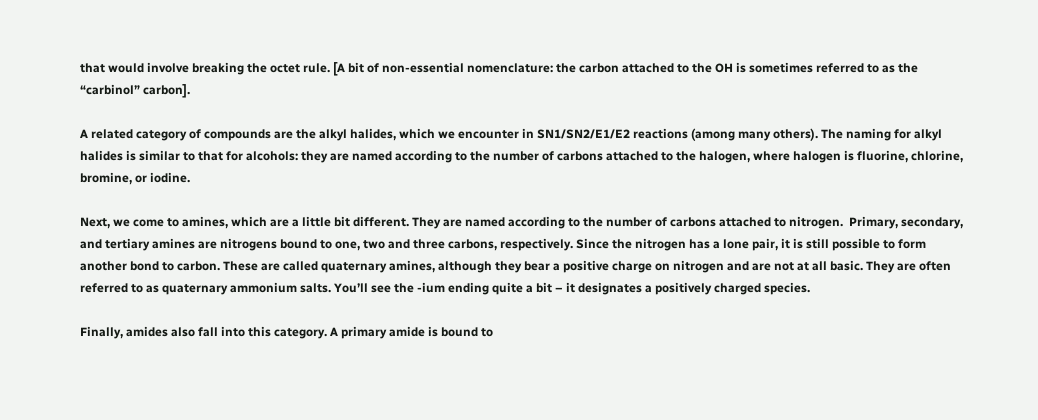that would involve breaking the octet rule. [A bit of non-essential nomenclature: the carbon attached to the OH is sometimes referred to as the “carbinol” carbon].

A related category of compounds are the alkyl halides, which we encounter in SN1/SN2/E1/E2 reactions (among many others). The naming for alkyl halides is similar to that for alcohols: they are named according to the number of carbons attached to the halogen, where halogen is fluorine, chlorine, bromine, or iodine.

Next, we come to amines, which are a little bit different. They are named according to the number of carbons attached to nitrogen.  Primary, secondary, and tertiary amines are nitrogens bound to one, two and three carbons, respectively. Since the nitrogen has a lone pair, it is still possible to form another bond to carbon. These are called quaternary amines, although they bear a positive charge on nitrogen and are not at all basic. They are often referred to as quaternary ammonium salts. You’ll see the -ium ending quite a bit – it designates a positively charged species.

Finally, amides also fall into this category. A primary amide is bound to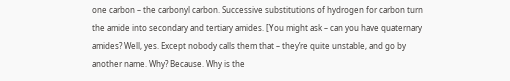one carbon – the carbonyl carbon. Successive substitutions of hydrogen for carbon turn the amide into secondary and tertiary amides. [You might ask – can you have quaternary amides? Well, yes. Except nobody calls them that – they’re quite unstable, and go by another name. Why? Because. Why is the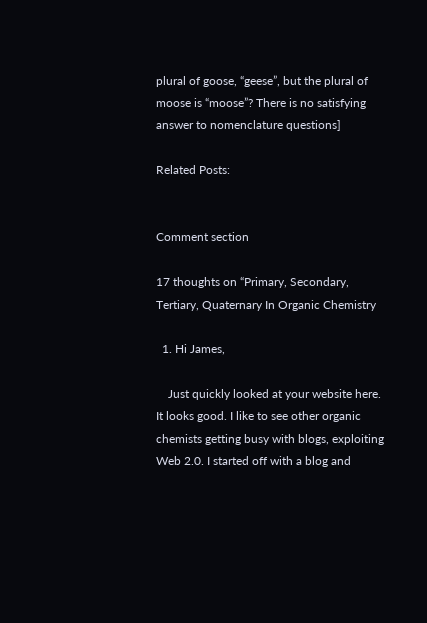plural of goose, “geese”, but the plural of moose is “moose”? There is no satisfying answer to nomenclature questions]

Related Posts:


Comment section

17 thoughts on “Primary, Secondary, Tertiary, Quaternary In Organic Chemistry

  1. Hi James,

    Just quickly looked at your website here. It looks good. I like to see other organic chemists getting busy with blogs, exploiting Web 2.0. I started off with a blog and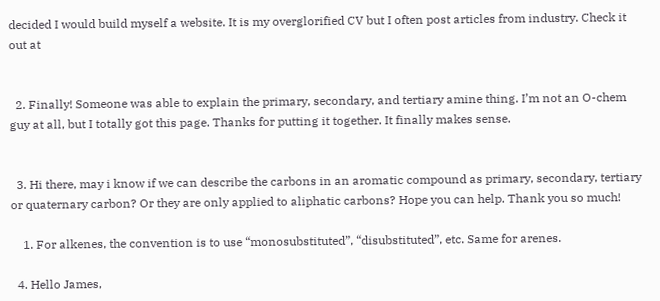decided I would build myself a website. It is my overglorified CV but I often post articles from industry. Check it out at


  2. Finally! Someone was able to explain the primary, secondary, and tertiary amine thing. I’m not an O-chem guy at all, but I totally got this page. Thanks for putting it together. It finally makes sense.


  3. Hi there, may i know if we can describe the carbons in an aromatic compound as primary, secondary, tertiary or quaternary carbon? Or they are only applied to aliphatic carbons? Hope you can help. Thank you so much!

    1. For alkenes, the convention is to use “monosubstituted”, “disubstituted”, etc. Same for arenes.

  4. Hello James,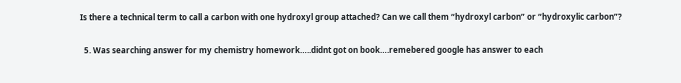Is there a technical term to call a carbon with one hydroxyl group attached? Can we call them “hydroxyl carbon” or “hydroxylic carbon”?

  5. Was searching answer for my chemistry homework…..didnt got on book….remebered google has answer to each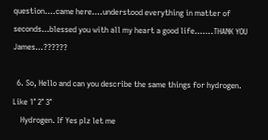question….came here….understood everything in matter of seconds…blessed you with all my heart a good life…….THANK YOU James…??????

  6. So, Hello and can you describe the same things for hydrogen. Like 1° 2° 3°
    Hydrogen. If Yes plz let me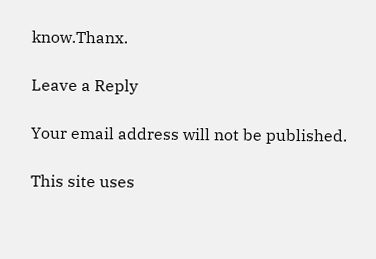know.Thanx.

Leave a Reply

Your email address will not be published.

This site uses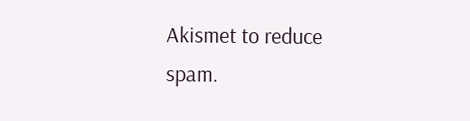Akismet to reduce spam.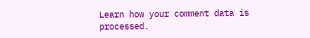Learn how your comment data is processed.